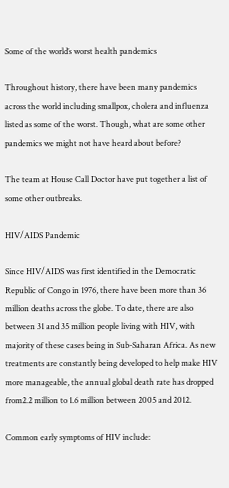Some of the world’s worst health pandemics

Throughout history, there have been many pandemics across the world including smallpox, cholera and influenza listed as some of the worst. Though, what are some other pandemics we might not have heard about before?

The team at House Call Doctor have put together a list of some other outbreaks.

HIV/AIDS Pandemic

Since HIV/AIDS was first identified in the Democratic Republic of Congo in 1976, there have been more than 36 million deaths across the globe. To date, there are also between 31 and 35 million people living with HIV, with majority of these cases being in Sub-Saharan Africa. As new treatments are constantly being developed to help make HIV more manageable, the annual global death rate has dropped from2.2 million to 1.6 million between 2005 and 2012.

Common early symptoms of HIV include: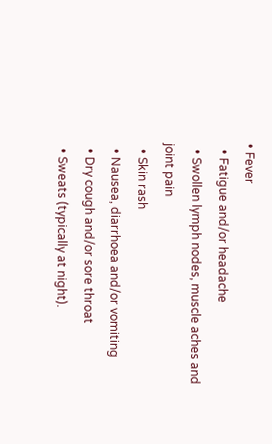• Fever
  • Fatigue and/or headache
  • Swollen lymph nodes, muscle aches and joint pain
  • Skin rash
  • Nausea, diarrhoea and/or vomiting
  • Dry cough and/or sore throat
  • Sweats (typically at night).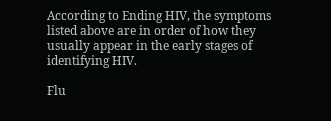According to Ending HIV, the symptoms listed above are in order of how they usually appear in the early stages of identifying HIV.

Flu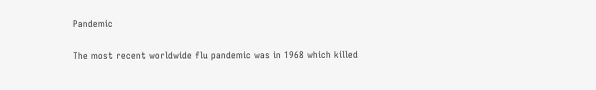Pandemic

The most recent worldwide flu pandemic was in 1968 which killed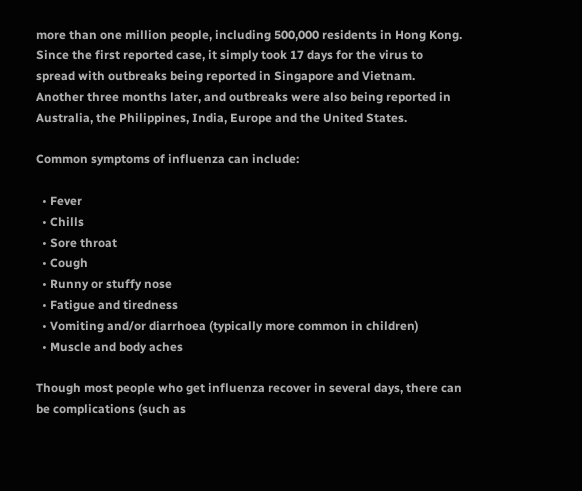more than one million people, including 500,000 residents in Hong Kong. Since the first reported case, it simply took 17 days for the virus to spread with outbreaks being reported in Singapore and Vietnam. Another three months later, and outbreaks were also being reported in Australia, the Philippines, India, Europe and the United States.

Common symptoms of influenza can include:

  • Fever
  • Chills
  • Sore throat
  • Cough
  • Runny or stuffy nose
  • Fatigue and tiredness
  • Vomiting and/or diarrhoea (typically more common in children)
  • Muscle and body aches

Though most people who get influenza recover in several days, there can be complications (such as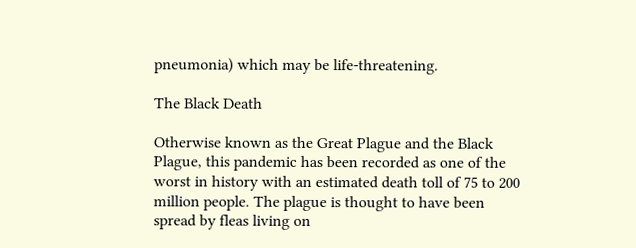pneumonia) which may be life-threatening.

The Black Death

Otherwise known as the Great Plague and the Black Plague, this pandemic has been recorded as one of the worst in history with an estimated death toll of 75 to 200 million people. The plague is thought to have been spread by fleas living on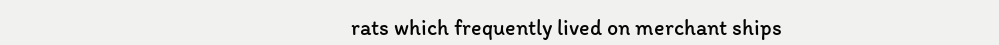rats which frequently lived on merchant ships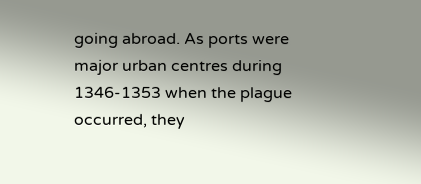going abroad. As ports were major urban centres during 1346-1353 when the plague occurred, they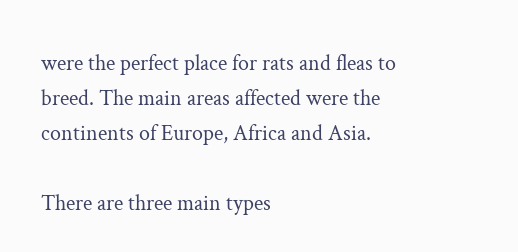were the perfect place for rats and fleas to breed. The main areas affected were the continents of Europe, Africa and Asia.

There are three main types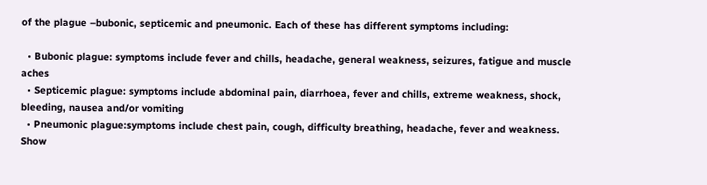of the plague –bubonic, septicemic and pneumonic. Each of these has different symptoms including:

  • Bubonic plague: symptoms include fever and chills, headache, general weakness, seizures, fatigue and muscle aches
  • Septicemic plague: symptoms include abdominal pain, diarrhoea, fever and chills, extreme weakness, shock, bleeding, nausea and/or vomiting
  • Pneumonic plague:symptoms include chest pain, cough, difficulty breathing, headache, fever and weakness.
Show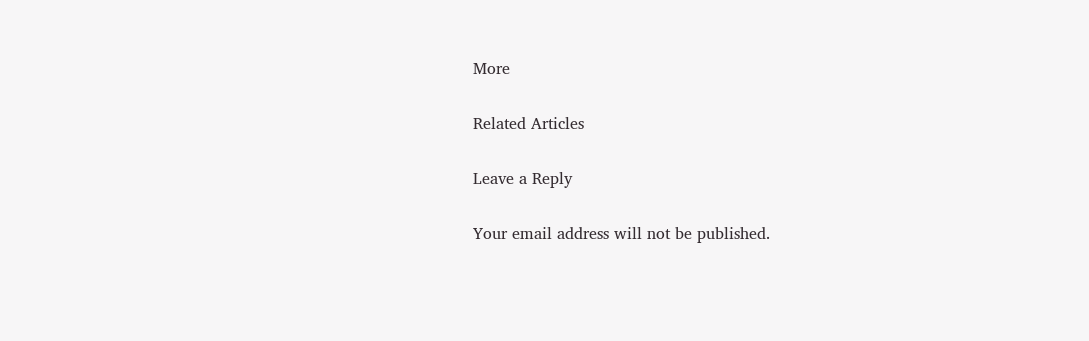More

Related Articles

Leave a Reply

Your email address will not be published.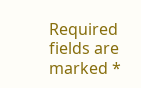Required fields are marked *